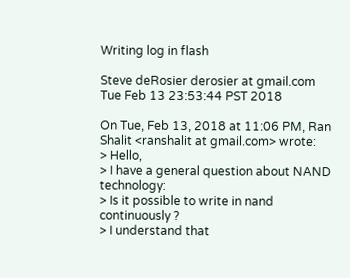Writing log in flash

Steve deRosier derosier at gmail.com
Tue Feb 13 23:53:44 PST 2018

On Tue, Feb 13, 2018 at 11:06 PM, Ran Shalit <ranshalit at gmail.com> wrote:
> Hello,
> I have a general question about NAND technology:
> Is it possible to write in nand continuously ?
> I understand that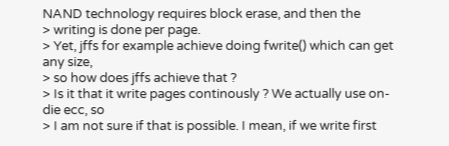NAND technology requires block erase, and then the
> writing is done per page.
> Yet, jffs for example achieve doing fwrite() which can get any size,
> so how does jffs achieve that ?
> Is it that it write pages continously ? We actually use on-die ecc, so
> I am not sure if that is possible. I mean, if we write first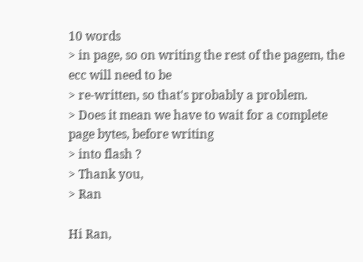10 words
> in page, so on writing the rest of the pagem, the ecc will need to be
> re-written, so that's probably a problem.
> Does it mean we have to wait for a complete page bytes, before writing
> into flash ?
> Thank you,
> Ran

Hi Ran,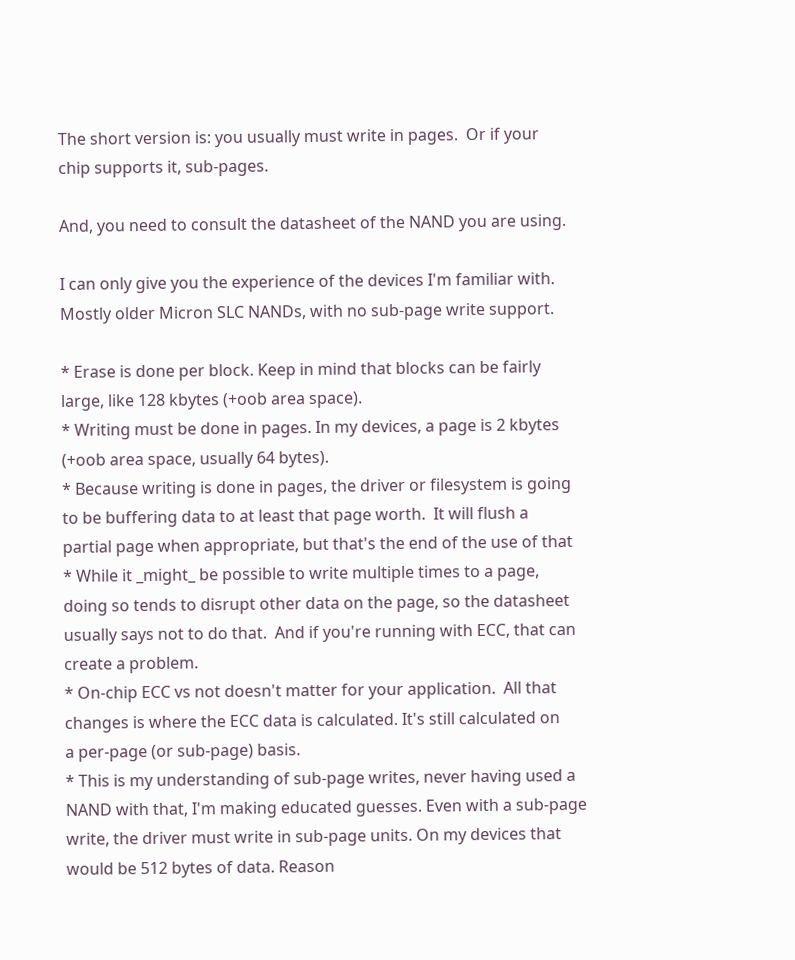The short version is: you usually must write in pages.  Or if your
chip supports it, sub-pages.

And, you need to consult the datasheet of the NAND you are using.

I can only give you the experience of the devices I'm familiar with.
Mostly older Micron SLC NANDs, with no sub-page write support.

* Erase is done per block. Keep in mind that blocks can be fairly
large, like 128 kbytes (+oob area space).
* Writing must be done in pages. In my devices, a page is 2 kbytes
(+oob area space, usually 64 bytes).
* Because writing is done in pages, the driver or filesystem is going
to be buffering data to at least that page worth.  It will flush a
partial page when appropriate, but that's the end of the use of that
* While it _might_ be possible to write multiple times to a page,
doing so tends to disrupt other data on the page, so the datasheet
usually says not to do that.  And if you're running with ECC, that can
create a problem.
* On-chip ECC vs not doesn't matter for your application.  All that
changes is where the ECC data is calculated. It's still calculated on
a per-page (or sub-page) basis.
* This is my understanding of sub-page writes, never having used a
NAND with that, I'm making educated guesses. Even with a sub-page
write, the driver must write in sub-page units. On my devices that
would be 512 bytes of data. Reason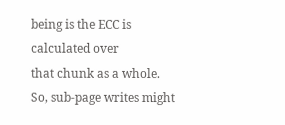being is the ECC is calculated over
that chunk as a whole. So, sub-page writes might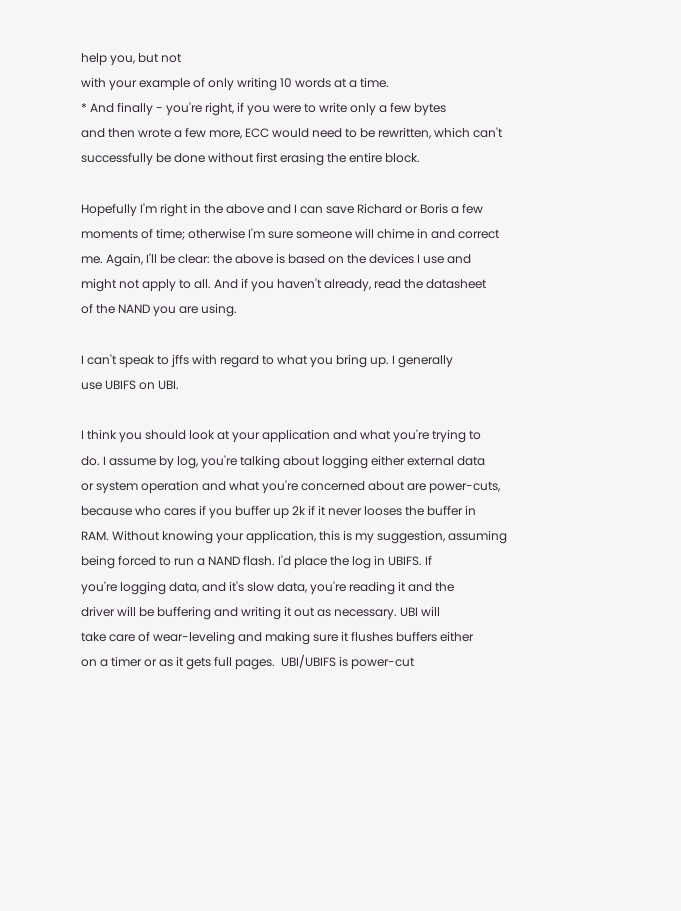help you, but not
with your example of only writing 10 words at a time.
* And finally - you're right, if you were to write only a few bytes
and then wrote a few more, ECC would need to be rewritten, which can't
successfully be done without first erasing the entire block.

Hopefully I'm right in the above and I can save Richard or Boris a few
moments of time; otherwise I'm sure someone will chime in and correct
me. Again, I'll be clear: the above is based on the devices I use and
might not apply to all. And if you haven't already, read the datasheet
of the NAND you are using.

I can't speak to jffs with regard to what you bring up. I generally
use UBIFS on UBI.

I think you should look at your application and what you're trying to
do. I assume by log, you're talking about logging either external data
or system operation and what you're concerned about are power-cuts,
because who cares if you buffer up 2k if it never looses the buffer in
RAM. Without knowing your application, this is my suggestion, assuming
being forced to run a NAND flash. I'd place the log in UBIFS. If
you're logging data, and it's slow data, you're reading it and the
driver will be buffering and writing it out as necessary. UBI will
take care of wear-leveling and making sure it flushes buffers either
on a timer or as it gets full pages.  UBI/UBIFS is power-cut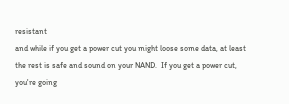resistant
and while if you get a power cut you might loose some data, at least
the rest is safe and sound on your NAND.  If you get a power cut,
you're going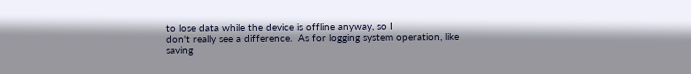to lose data while the device is offline anyway, so I
don't really see a difference.  As for logging system operation, like
saving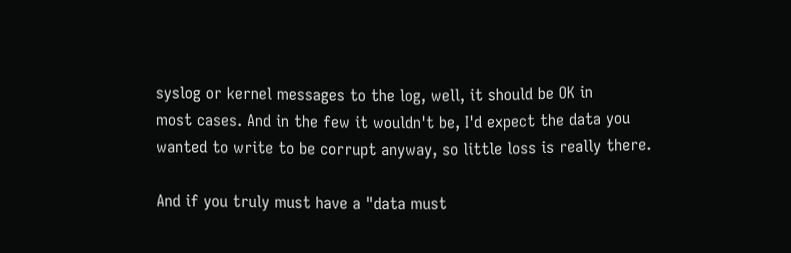syslog or kernel messages to the log, well, it should be OK in
most cases. And in the few it wouldn't be, I'd expect the data you
wanted to write to be corrupt anyway, so little loss is really there.

And if you truly must have a "data must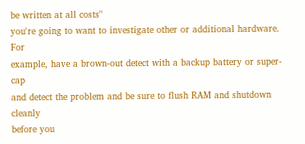be written at all costs"
you're going to want to investigate other or additional hardware. For
example, have a brown-out detect with a backup battery or super-cap
and detect the problem and be sure to flush RAM and shutdown cleanly
before you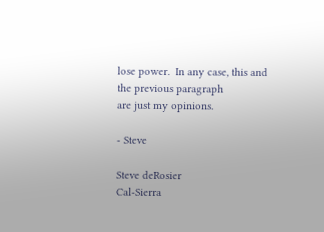lose power.  In any case, this and the previous paragraph
are just my opinions.

- Steve

Steve deRosier
Cal-Sierra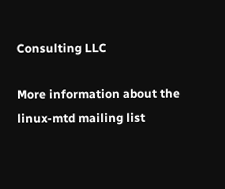Consulting LLC

More information about the linux-mtd mailing list